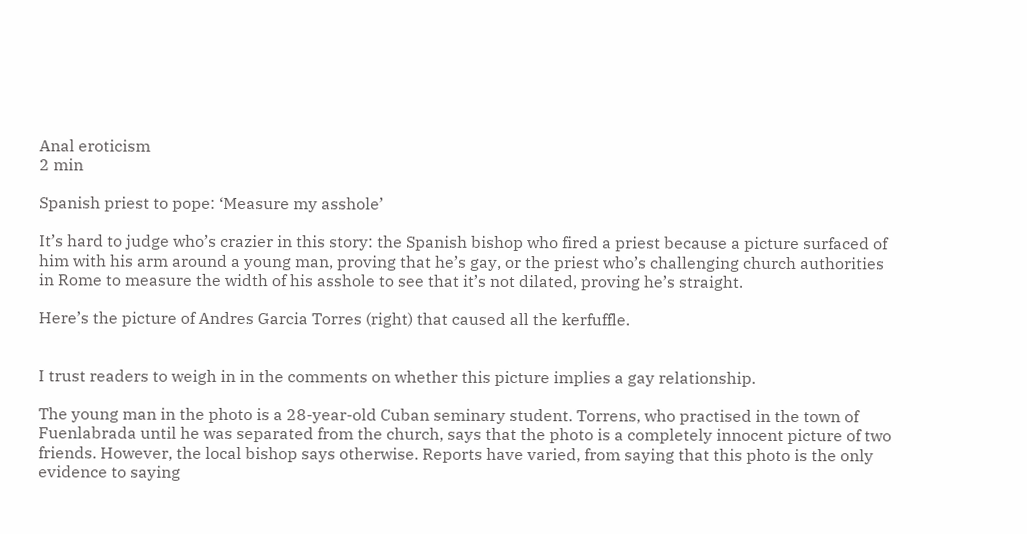Anal eroticism
2 min

Spanish priest to pope: ‘Measure my asshole’

It’s hard to judge who’s crazier in this story: the Spanish bishop who fired a priest because a picture surfaced of him with his arm around a young man, proving that he’s gay, or the priest who’s challenging church authorities in Rome to measure the width of his asshole to see that it’s not dilated, proving he’s straight.

Here’s the picture of Andres Garcia Torres (right) that caused all the kerfuffle.


I trust readers to weigh in in the comments on whether this picture implies a gay relationship.

The young man in the photo is a 28-year-old Cuban seminary student. Torrens, who practised in the town of Fuenlabrada until he was separated from the church, says that the photo is a completely innocent picture of two friends. However, the local bishop says otherwise. Reports have varied, from saying that this photo is the only evidence to saying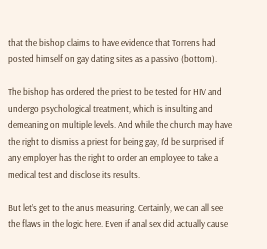that the bishop claims to have evidence that Torrens had posted himself on gay dating sites as a passivo (bottom).

The bishop has ordered the priest to be tested for HIV and undergo psychological treatment, which is insulting and demeaning on multiple levels. And while the church may have the right to dismiss a priest for being gay, I’d be surprised if any employer has the right to order an employee to take a medical test and disclose its results.

But let’s get to the anus measuring. Certainly, we can all see the flaws in the logic here. Even if anal sex did actually cause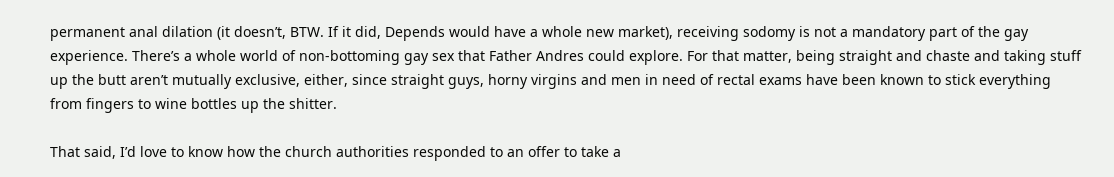permanent anal dilation (it doesn’t, BTW. If it did, Depends would have a whole new market), receiving sodomy is not a mandatory part of the gay experience. There’s a whole world of non-bottoming gay sex that Father Andres could explore. For that matter, being straight and chaste and taking stuff up the butt aren’t mutually exclusive, either, since straight guys, horny virgins and men in need of rectal exams have been known to stick everything from fingers to wine bottles up the shitter.

That said, I’d love to know how the church authorities responded to an offer to take a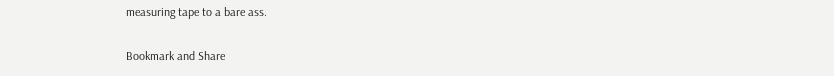measuring tape to a bare ass.

Bookmark and Share